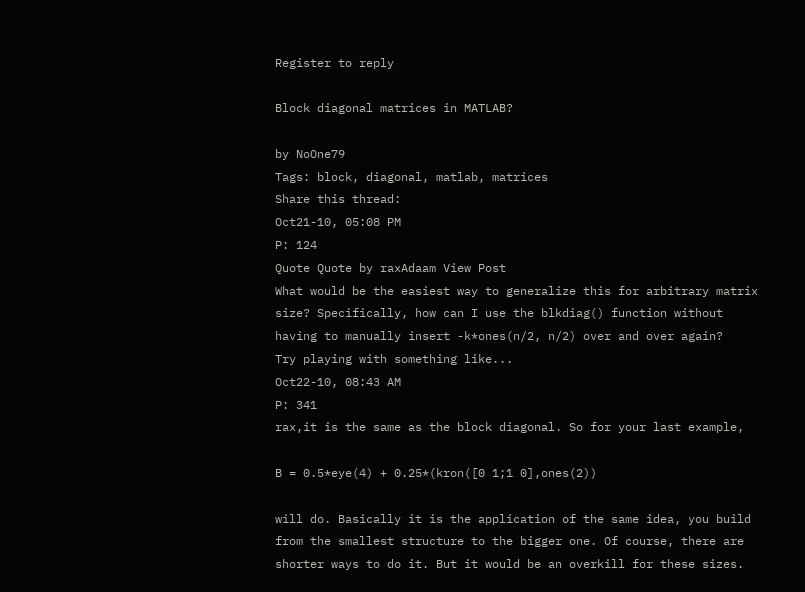Register to reply

Block diagonal matrices in MATLAB?

by NoOne79
Tags: block, diagonal, matlab, matrices
Share this thread:
Oct21-10, 05:08 PM
P: 124
Quote Quote by raxAdaam View Post
What would be the easiest way to generalize this for arbitrary matrix size? Specifically, how can I use the blkdiag() function without having to manually insert -k*ones(n/2, n/2) over and over again?
Try playing with something like...
Oct22-10, 08:43 AM
P: 341
rax,it is the same as the block diagonal. So for your last example,

B = 0.5*eye(4) + 0.25*(kron([0 1;1 0],ones(2))

will do. Basically it is the application of the same idea, you build from the smallest structure to the bigger one. Of course, there are shorter ways to do it. But it would be an overkill for these sizes.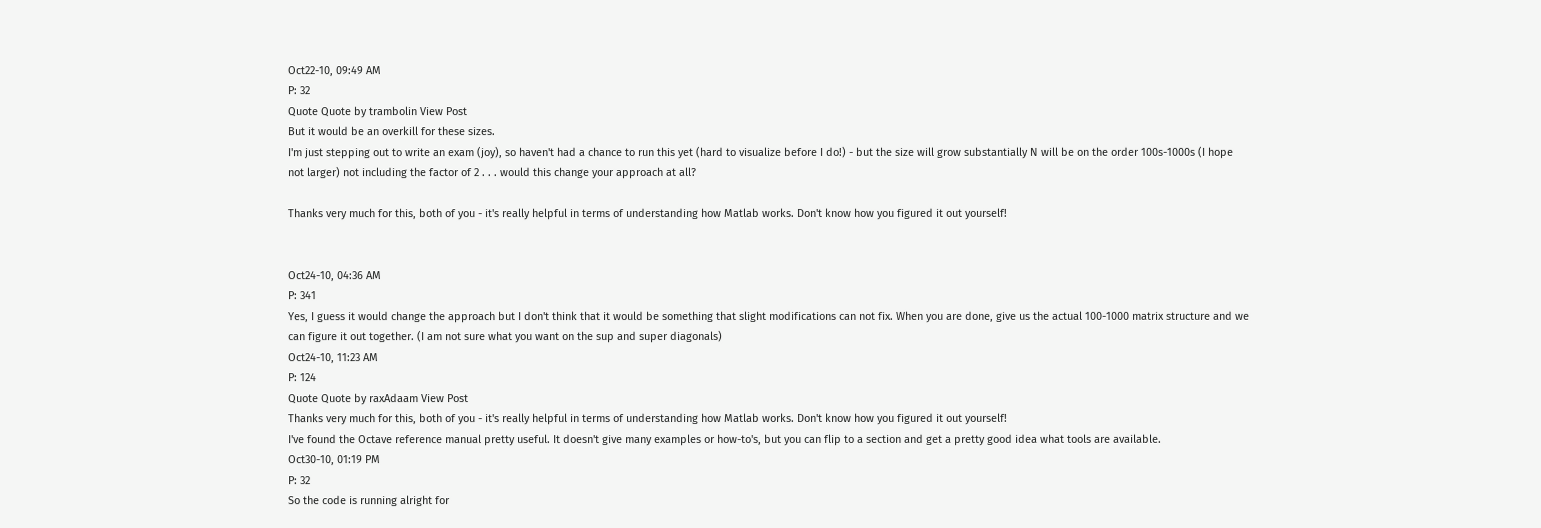Oct22-10, 09:49 AM
P: 32
Quote Quote by trambolin View Post
But it would be an overkill for these sizes.
I'm just stepping out to write an exam (joy), so haven't had a chance to run this yet (hard to visualize before I do!) - but the size will grow substantially N will be on the order 100s-1000s (I hope not larger) not including the factor of 2 . . . would this change your approach at all?

Thanks very much for this, both of you - it's really helpful in terms of understanding how Matlab works. Don't know how you figured it out yourself!


Oct24-10, 04:36 AM
P: 341
Yes, I guess it would change the approach but I don't think that it would be something that slight modifications can not fix. When you are done, give us the actual 100-1000 matrix structure and we can figure it out together. (I am not sure what you want on the sup and super diagonals)
Oct24-10, 11:23 AM
P: 124
Quote Quote by raxAdaam View Post
Thanks very much for this, both of you - it's really helpful in terms of understanding how Matlab works. Don't know how you figured it out yourself!
I've found the Octave reference manual pretty useful. It doesn't give many examples or how-to's, but you can flip to a section and get a pretty good idea what tools are available.
Oct30-10, 01:19 PM
P: 32
So the code is running alright for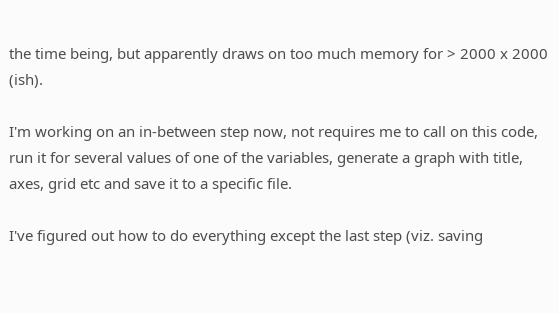the time being, but apparently draws on too much memory for > 2000 x 2000 (ish).

I'm working on an in-between step now, not requires me to call on this code, run it for several values of one of the variables, generate a graph with title, axes, grid etc and save it to a specific file.

I've figured out how to do everything except the last step (viz. saving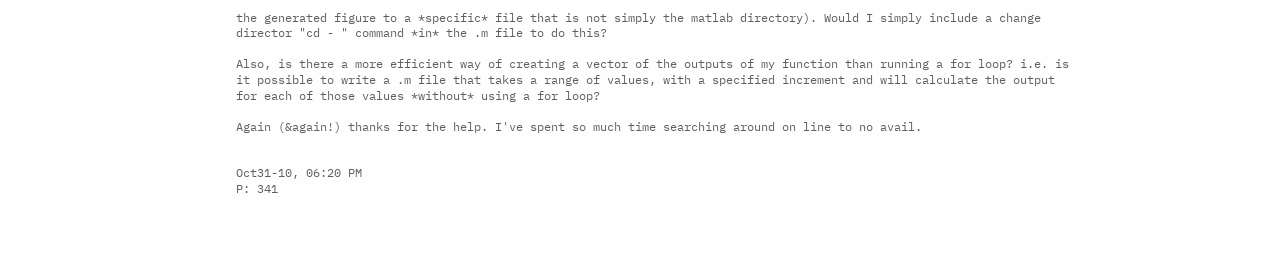the generated figure to a *specific* file that is not simply the matlab directory). Would I simply include a change director "cd - " command *in* the .m file to do this?

Also, is there a more efficient way of creating a vector of the outputs of my function than running a for loop? i.e. is it possible to write a .m file that takes a range of values, with a specified increment and will calculate the output for each of those values *without* using a for loop?

Again (&again!) thanks for the help. I've spent so much time searching around on line to no avail.


Oct31-10, 06:20 PM
P: 341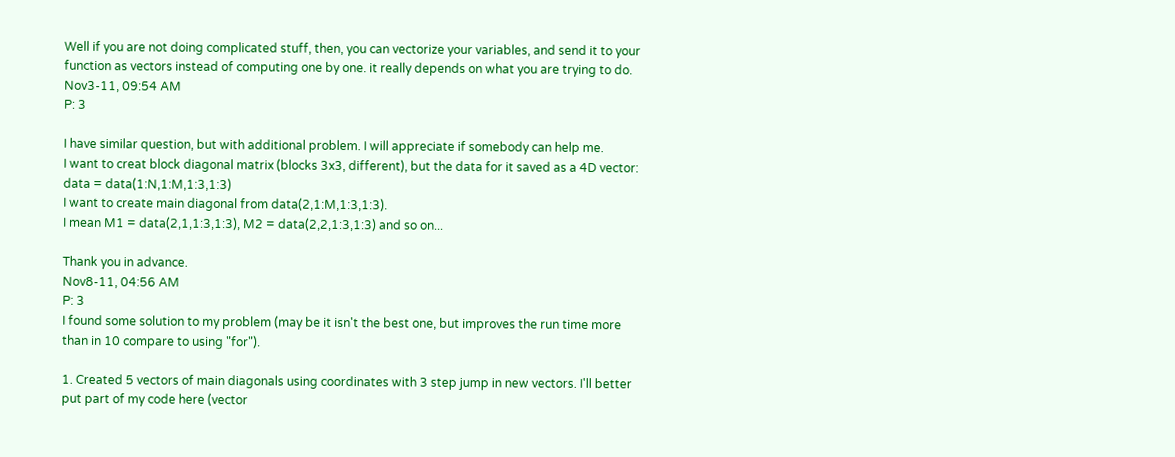Well if you are not doing complicated stuff, then, you can vectorize your variables, and send it to your function as vectors instead of computing one by one. it really depends on what you are trying to do.
Nov3-11, 09:54 AM
P: 3

I have similar question, but with additional problem. I will appreciate if somebody can help me.
I want to creat block diagonal matrix (blocks 3x3, different), but the data for it saved as a 4D vector:
data = data(1:N,1:M,1:3,1:3)
I want to create main diagonal from data(2,1:M,1:3,1:3).
I mean M1 = data(2,1,1:3,1:3), M2 = data(2,2,1:3,1:3) and so on...

Thank you in advance.
Nov8-11, 04:56 AM
P: 3
I found some solution to my problem (may be it isn't the best one, but improves the run time more than in 10 compare to using "for").

1. Created 5 vectors of main diagonals using coordinates with 3 step jump in new vectors. I'll better put part of my code here (vector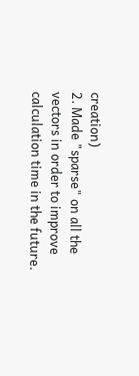creation)
2. Made "sparse" on all the vectors in order to improve calculation time in the future.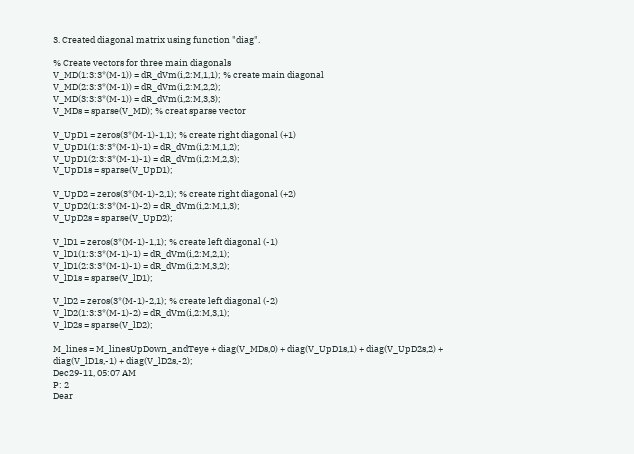3. Created diagonal matrix using function "diag".

% Create vectors for three main diagonals
V_MD(1:3:3*(M-1)) = dR_dVm(i,2:M,1,1); % create main diagonal
V_MD(2:3:3*(M-1)) = dR_dVm(i,2:M,2,2);
V_MD(3:3:3*(M-1)) = dR_dVm(i,2:M,3,3);
V_MDs = sparse(V_MD); % creat sparse vector

V_UpD1 = zeros(3*(M-1)-1,1); % create right diagonal (+1)
V_UpD1(1:3:3*(M-1)-1) = dR_dVm(i,2:M,1,2);
V_UpD1(2:3:3*(M-1)-1) = dR_dVm(i,2:M,2,3);
V_UpD1s = sparse(V_UpD1);

V_UpD2 = zeros(3*(M-1)-2,1); % create right diagonal (+2)
V_UpD2(1:3:3*(M-1)-2) = dR_dVm(i,2:M,1,3);
V_UpD2s = sparse(V_UpD2);

V_lD1 = zeros(3*(M-1)-1,1); % create left diagonal (-1)
V_lD1(1:3:3*(M-1)-1) = dR_dVm(i,2:M,2,1);
V_lD1(2:3:3*(M-1)-1) = dR_dVm(i,2:M,3,2);
V_lD1s = sparse(V_lD1);

V_lD2 = zeros(3*(M-1)-2,1); % create left diagonal (-2)
V_lD2(1:3:3*(M-1)-2) = dR_dVm(i,2:M,3,1);
V_lD2s = sparse(V_lD2);

M_lines = M_linesUpDown_andTeye + diag(V_MDs,0) + diag(V_UpD1s,1) + diag(V_UpD2s,2) + diag(V_lD1s,-1) + diag(V_lD2s,-2);
Dec29-11, 05:07 AM
P: 2
Dear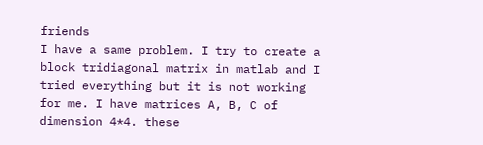friends
I have a same problem. I try to create a block tridiagonal matrix in matlab and I tried everything but it is not working for me. I have matrices A, B, C of dimension 4*4. these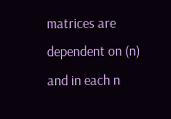matrices are dependent on (n) and in each n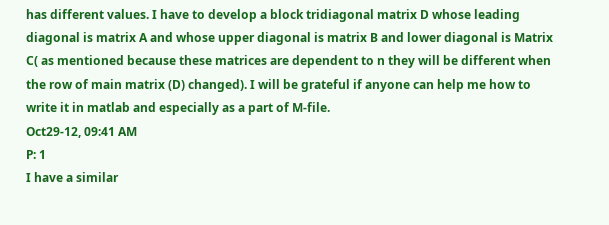has different values. I have to develop a block tridiagonal matrix D whose leading diagonal is matrix A and whose upper diagonal is matrix B and lower diagonal is Matrix C( as mentioned because these matrices are dependent to n they will be different when the row of main matrix (D) changed). I will be grateful if anyone can help me how to write it in matlab and especially as a part of M-file.
Oct29-12, 09:41 AM
P: 1
I have a similar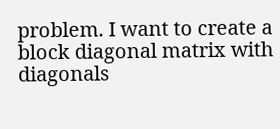problem. I want to create a block diagonal matrix with diagonals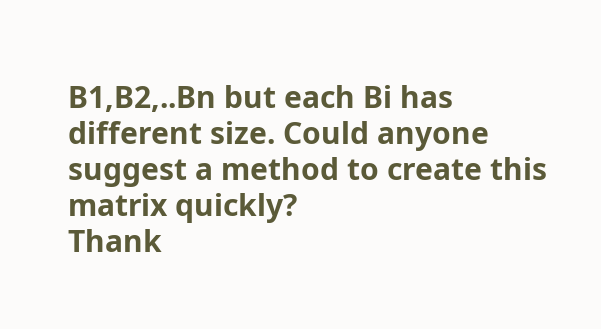B1,B2,..Bn but each Bi has different size. Could anyone suggest a method to create this matrix quickly?
Thank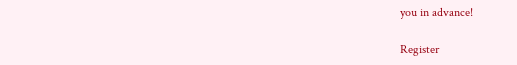you in advance!

Register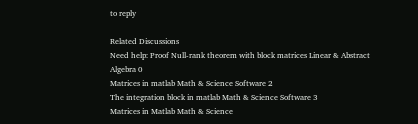to reply

Related Discussions
Need help: Proof Null-rank theorem with block matrices Linear & Abstract Algebra 0
Matrices in matlab Math & Science Software 2
The integration block in matlab Math & Science Software 3
Matrices in Matlab Math & Science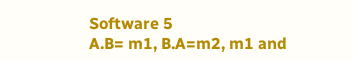Software 5
A.B= m1, B.A=m2, m1 and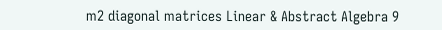m2 diagonal matrices Linear & Abstract Algebra 9